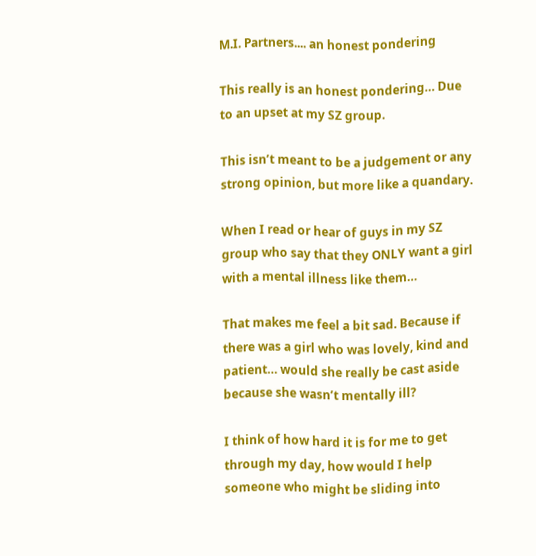M.I. Partners.... an honest pondering

This really is an honest pondering… Due to an upset at my SZ group.

This isn’t meant to be a judgement or any strong opinion, but more like a quandary.

When I read or hear of guys in my SZ group who say that they ONLY want a girl with a mental illness like them…

That makes me feel a bit sad. Because if there was a girl who was lovely, kind and patient… would she really be cast aside because she wasn’t mentally ill?

I think of how hard it is for me to get through my day, how would I help someone who might be sliding into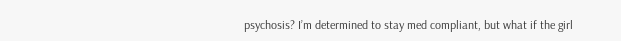psychosis? I’m determined to stay med compliant, but what if the girl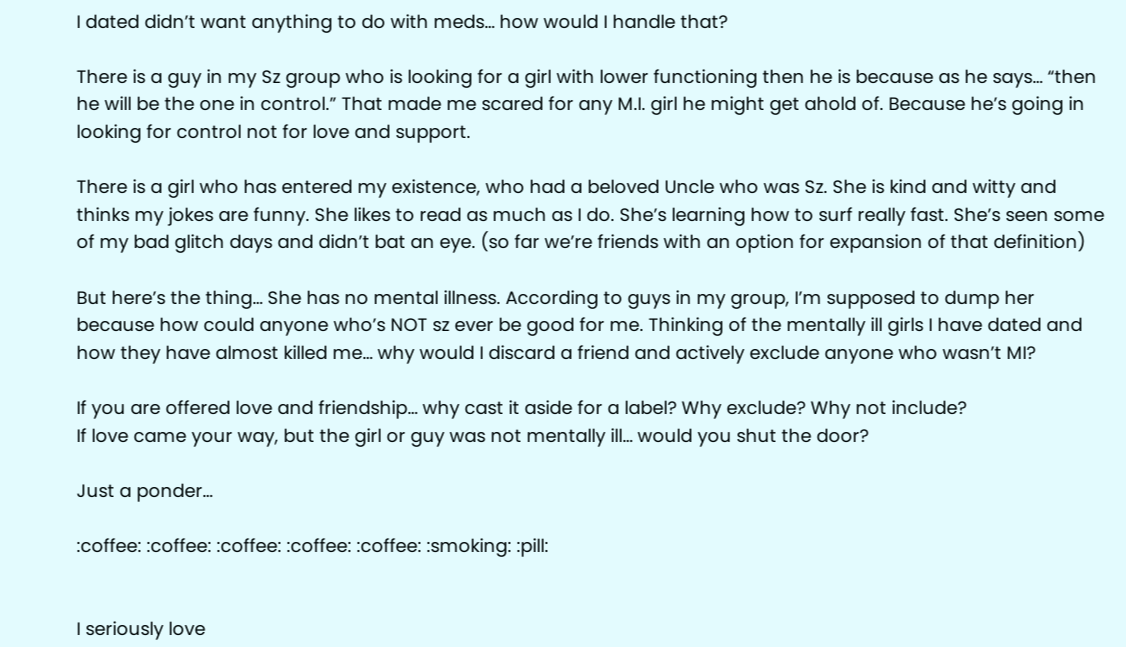I dated didn’t want anything to do with meds… how would I handle that?

There is a guy in my Sz group who is looking for a girl with lower functioning then he is because as he says… “then he will be the one in control.” That made me scared for any M.I. girl he might get ahold of. Because he’s going in looking for control not for love and support.

There is a girl who has entered my existence, who had a beloved Uncle who was Sz. She is kind and witty and thinks my jokes are funny. She likes to read as much as I do. She’s learning how to surf really fast. She’s seen some of my bad glitch days and didn’t bat an eye. (so far we’re friends with an option for expansion of that definition)

But here’s the thing… She has no mental illness. According to guys in my group, I’m supposed to dump her because how could anyone who’s NOT sz ever be good for me. Thinking of the mentally ill girls I have dated and how they have almost killed me… why would I discard a friend and actively exclude anyone who wasn’t MI?

If you are offered love and friendship… why cast it aside for a label? Why exclude? Why not include?
If love came your way, but the girl or guy was not mentally ill… would you shut the door?

Just a ponder…

:coffee: :coffee: :coffee: :coffee: :coffee: :smoking: :pill:


I seriously love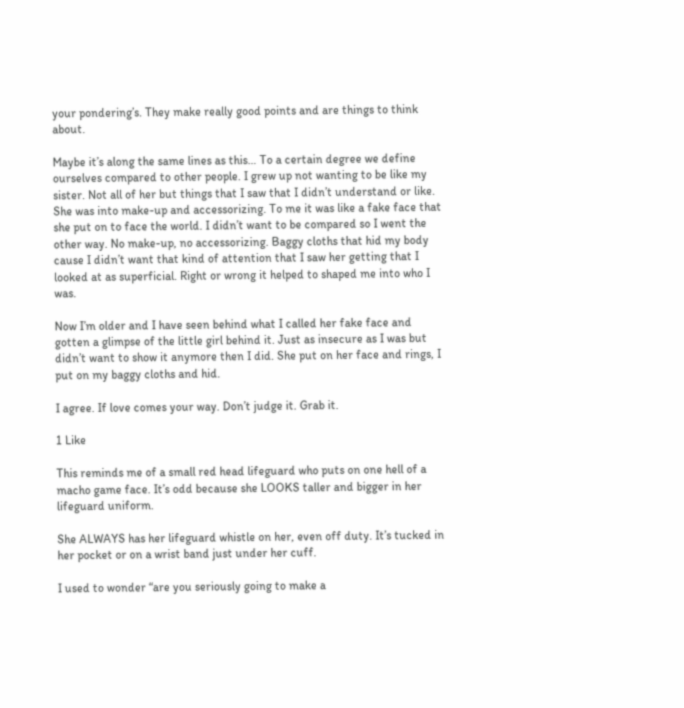your pondering’s. They make really good points and are things to think about.

Maybe it’s along the same lines as this… To a certain degree we define ourselves compared to other people. I grew up not wanting to be like my sister. Not all of her but things that I saw that I didn’t understand or like. She was into make-up and accessorizing. To me it was like a fake face that she put on to face the world. I didn’t want to be compared so I went the other way. No make-up, no accessorizing. Baggy cloths that hid my body cause I didn’t want that kind of attention that I saw her getting that I looked at as superficial. Right or wrong it helped to shaped me into who I was.

Now I’m older and I have seen behind what I called her fake face and gotten a glimpse of the little girl behind it. Just as insecure as I was but didn’t want to show it anymore then I did. She put on her face and rings, I put on my baggy cloths and hid.

I agree. If love comes your way. Don’t judge it. Grab it.

1 Like

This reminds me of a small red head lifeguard who puts on one hell of a macho game face. It’s odd because she LOOKS taller and bigger in her lifeguard uniform.

She ALWAYS has her lifeguard whistle on her, even off duty. It’s tucked in her pocket or on a wrist band just under her cuff.

I used to wonder “are you seriously going to make a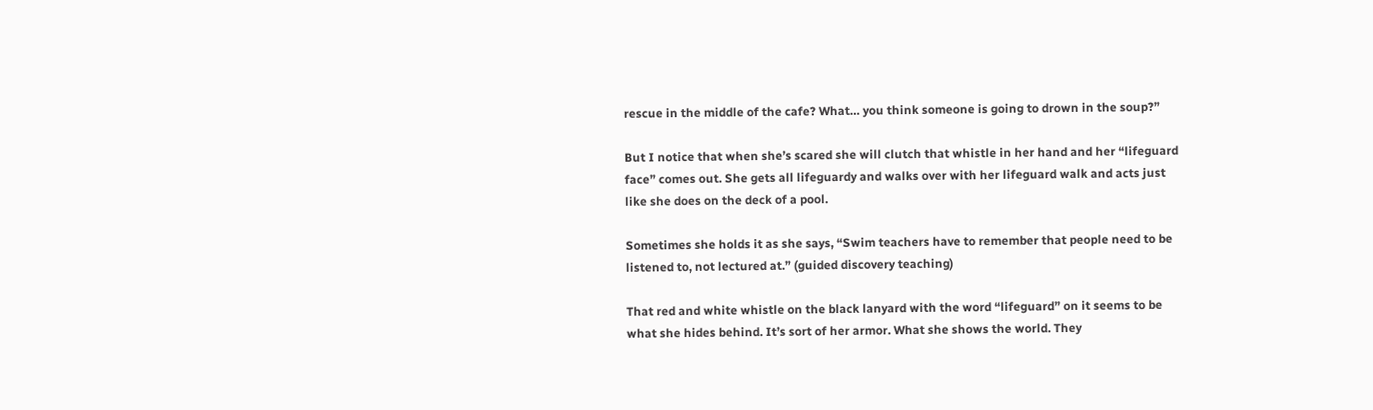rescue in the middle of the cafe? What… you think someone is going to drown in the soup?”

But I notice that when she’s scared she will clutch that whistle in her hand and her “lifeguard face” comes out. She gets all lifeguardy and walks over with her lifeguard walk and acts just like she does on the deck of a pool.

Sometimes she holds it as she says, “Swim teachers have to remember that people need to be listened to, not lectured at.” (guided discovery teaching)

That red and white whistle on the black lanyard with the word “lifeguard” on it seems to be what she hides behind. It’s sort of her armor. What she shows the world. They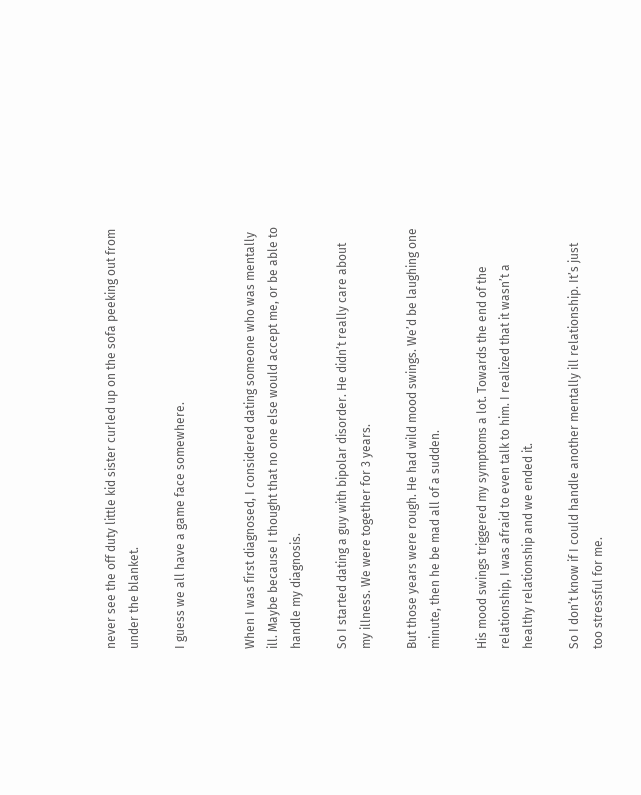never see the off duty little kid sister curled up on the sofa peeking out from under the blanket.

I guess we all have a game face somewhere.


When I was first diagnosed, I considered dating someone who was mentally ill. Maybe because I thought that no one else would accept me, or be able to handle my diagnosis.

So I started dating a guy with bipolar disorder. He didn’t really care about my illness. We were together for 3 years.

But those years were rough. He had wild mood swings. We’d be laughing one minute, then he be mad all of a sudden.

His mood swings triggered my symptoms a lot. Towards the end of the relationship, I was afraid to even talk to him. I realized that it wasn’t a healthy relationship and we ended it.

So I don’t know if I could handle another mentally ill relationship. It’s just too stressful for me.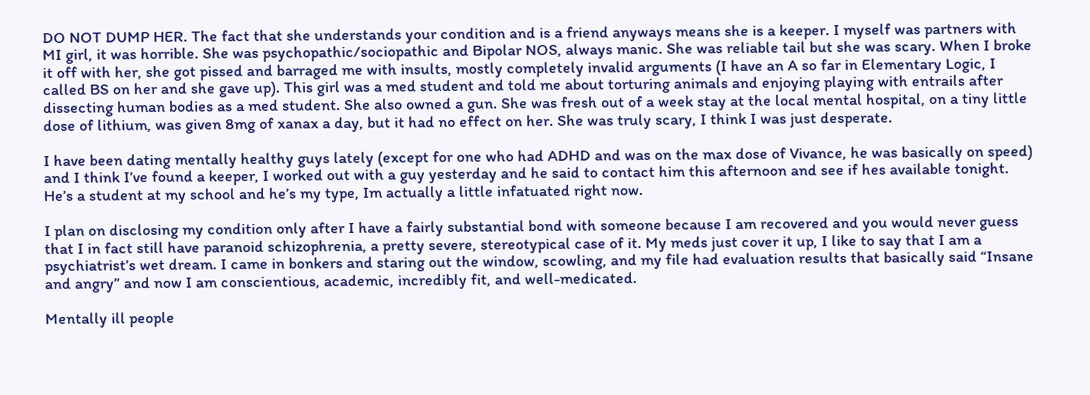DO NOT DUMP HER. The fact that she understands your condition and is a friend anyways means she is a keeper. I myself was partners with MI girl, it was horrible. She was psychopathic/sociopathic and Bipolar NOS, always manic. She was reliable tail but she was scary. When I broke it off with her, she got pissed and barraged me with insults, mostly completely invalid arguments (I have an A so far in Elementary Logic, I called BS on her and she gave up). This girl was a med student and told me about torturing animals and enjoying playing with entrails after dissecting human bodies as a med student. She also owned a gun. She was fresh out of a week stay at the local mental hospital, on a tiny little dose of lithium, was given 8mg of xanax a day, but it had no effect on her. She was truly scary, I think I was just desperate.

I have been dating mentally healthy guys lately (except for one who had ADHD and was on the max dose of Vivance, he was basically on speed) and I think I’ve found a keeper, I worked out with a guy yesterday and he said to contact him this afternoon and see if hes available tonight. He’s a student at my school and he’s my type, Im actually a little infatuated right now.

I plan on disclosing my condition only after I have a fairly substantial bond with someone because I am recovered and you would never guess that I in fact still have paranoid schizophrenia, a pretty severe, stereotypical case of it. My meds just cover it up, I like to say that I am a psychiatrist’s wet dream. I came in bonkers and staring out the window, scowling, and my file had evaluation results that basically said “Insane and angry” and now I am conscientious, academic, incredibly fit, and well-medicated.

Mentally ill people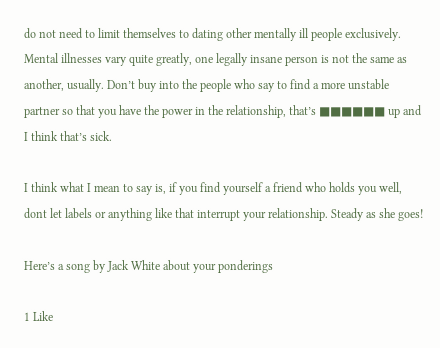do not need to limit themselves to dating other mentally ill people exclusively. Mental illnesses vary quite greatly, one legally insane person is not the same as another, usually. Don’t buy into the people who say to find a more unstable partner so that you have the power in the relationship, that’s ■■■■■■ up and I think that’s sick.

I think what I mean to say is, if you find yourself a friend who holds you well, dont let labels or anything like that interrupt your relationship. Steady as she goes!

Here’s a song by Jack White about your ponderings

1 Like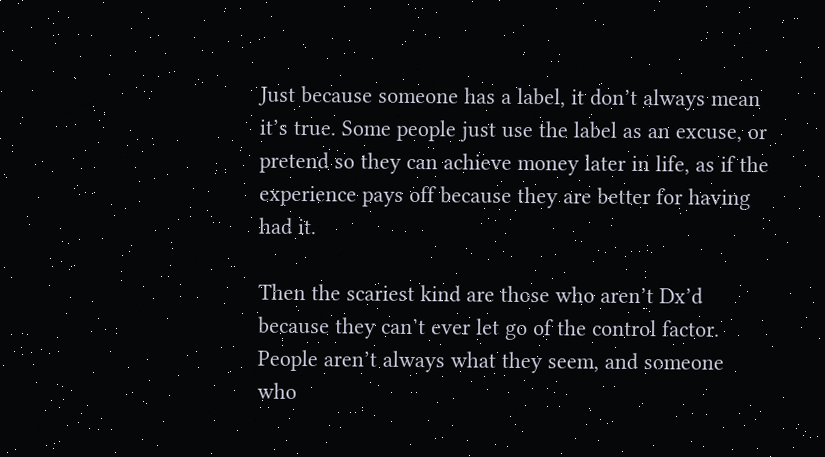Just because someone has a label, it don’t always mean it’s true. Some people just use the label as an excuse, or pretend so they can achieve money later in life, as if the experience pays off because they are better for having had it.

Then the scariest kind are those who aren’t Dx’d because they can’t ever let go of the control factor.
People aren’t always what they seem, and someone who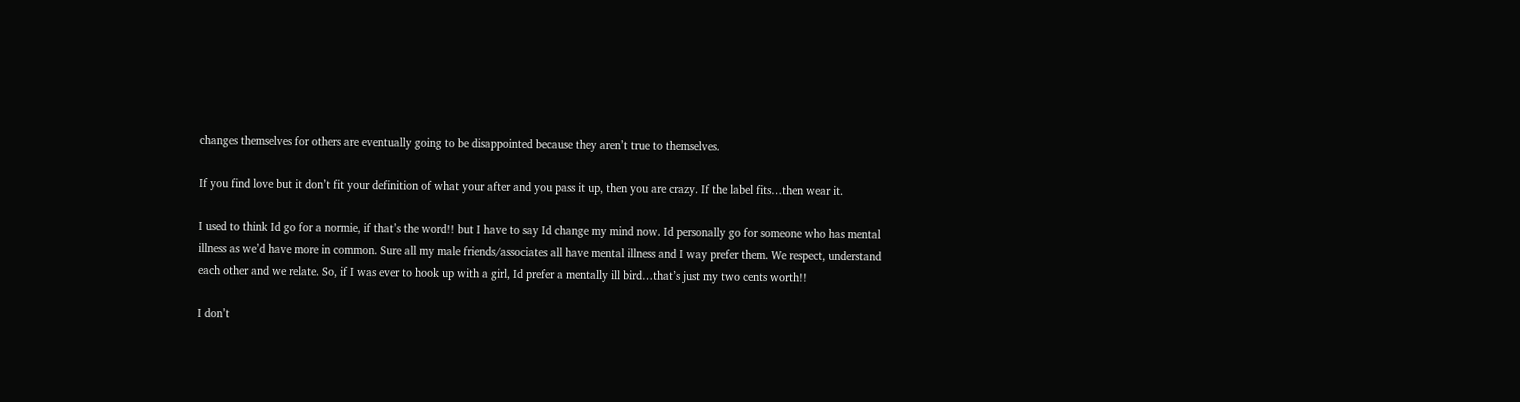changes themselves for others are eventually going to be disappointed because they aren’t true to themselves.

If you find love but it don’t fit your definition of what your after and you pass it up, then you are crazy. If the label fits…then wear it.

I used to think Id go for a normie, if that’s the word!! but I have to say Id change my mind now. Id personally go for someone who has mental illness as we’d have more in common. Sure all my male friends/associates all have mental illness and I way prefer them. We respect, understand each other and we relate. So, if I was ever to hook up with a girl, Id prefer a mentally ill bird…that’s just my two cents worth!!

I don’t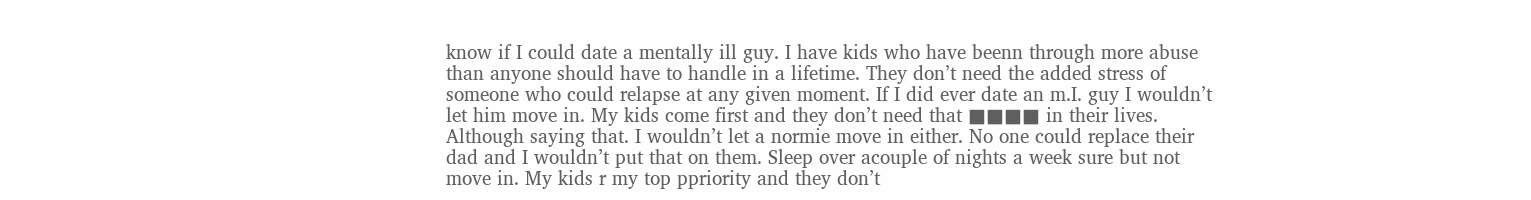know if I could date a mentally ill guy. I have kids who have beenn through more abuse than anyone should have to handle in a lifetime. They don’t need the added stress of someone who could relapse at any given moment. If I did ever date an m.I. guy I wouldn’t let him move in. My kids come first and they don’t need that ■■■■ in their lives. Although saying that. I wouldn’t let a normie move in either. No one could replace their dad and I wouldn’t put that on them. Sleep over acouple of nights a week sure but not move in. My kids r my top ppriority and they don’t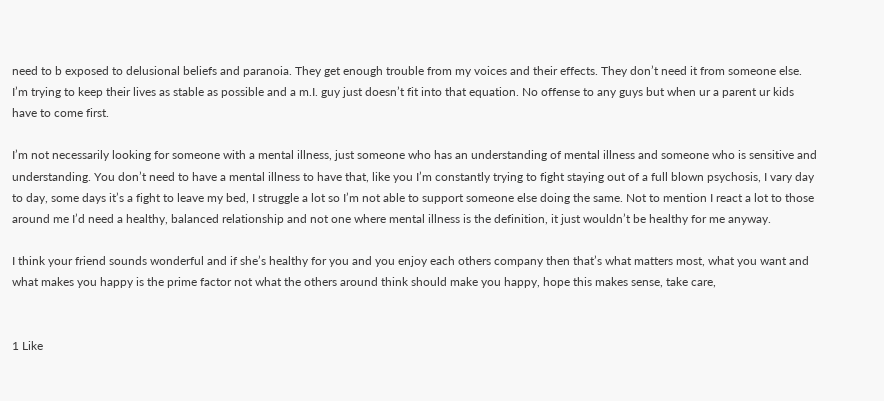need to b exposed to delusional beliefs and paranoia. They get enough trouble from my voices and their effects. They don’t need it from someone else. I’m trying to keep their lives as stable as possible and a m.I. guy just doesn’t fit into that equation. No offense to any guys but when ur a parent ur kids have to come first.

I’m not necessarily looking for someone with a mental illness, just someone who has an understanding of mental illness and someone who is sensitive and understanding. You don’t need to have a mental illness to have that, like you I’m constantly trying to fight staying out of a full blown psychosis, I vary day to day, some days it’s a fight to leave my bed, I struggle a lot so I’m not able to support someone else doing the same. Not to mention I react a lot to those around me I’d need a healthy, balanced relationship and not one where mental illness is the definition, it just wouldn’t be healthy for me anyway.

I think your friend sounds wonderful and if she’s healthy for you and you enjoy each others company then that’s what matters most, what you want and what makes you happy is the prime factor not what the others around think should make you happy, hope this makes sense, take care,


1 Like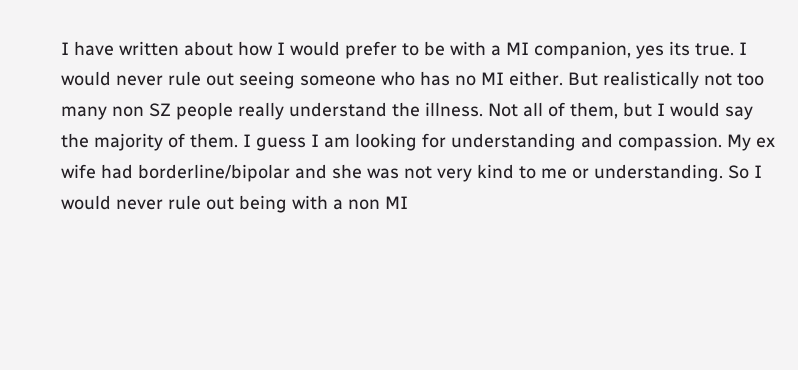I have written about how I would prefer to be with a MI companion, yes its true. I would never rule out seeing someone who has no MI either. But realistically not too many non SZ people really understand the illness. Not all of them, but I would say the majority of them. I guess I am looking for understanding and compassion. My ex wife had borderline/bipolar and she was not very kind to me or understanding. So I would never rule out being with a non MI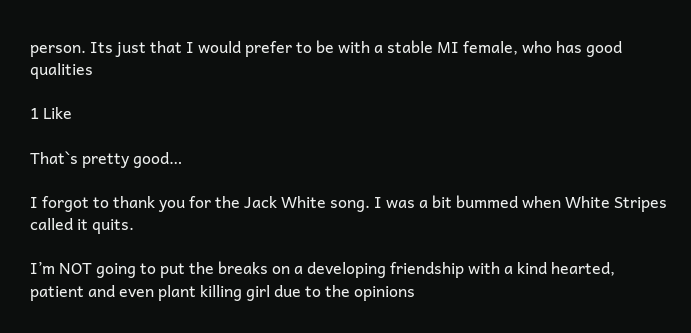person. Its just that I would prefer to be with a stable MI female, who has good qualities

1 Like

That`s pretty good…

I forgot to thank you for the Jack White song. I was a bit bummed when White Stripes called it quits.

I’m NOT going to put the breaks on a developing friendship with a kind hearted, patient and even plant killing girl due to the opinions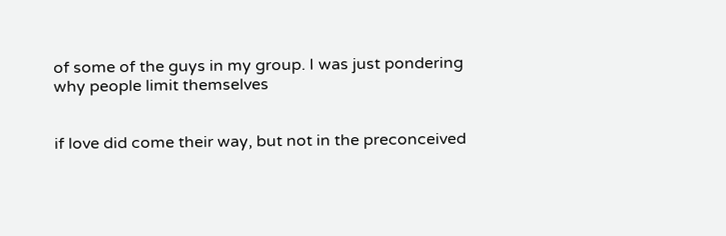of some of the guys in my group. I was just pondering why people limit themselves


if love did come their way, but not in the preconceived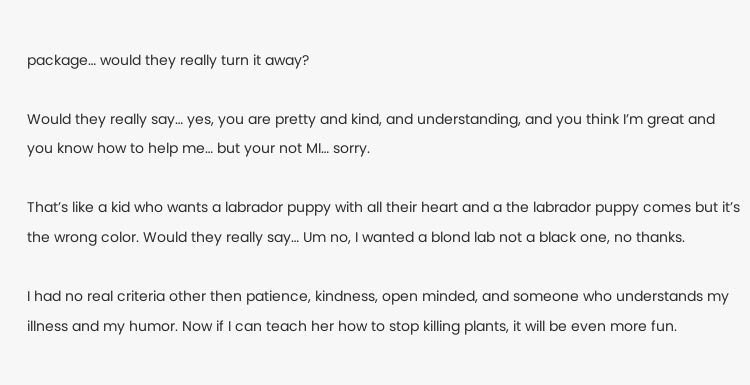package… would they really turn it away?

Would they really say… yes, you are pretty and kind, and understanding, and you think I’m great and you know how to help me… but your not MI… sorry.

That’s like a kid who wants a labrador puppy with all their heart and a the labrador puppy comes but it’s the wrong color. Would they really say… Um no, I wanted a blond lab not a black one, no thanks.

I had no real criteria other then patience, kindness, open minded, and someone who understands my illness and my humor. Now if I can teach her how to stop killing plants, it will be even more fun.